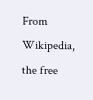From Wikipedia, the free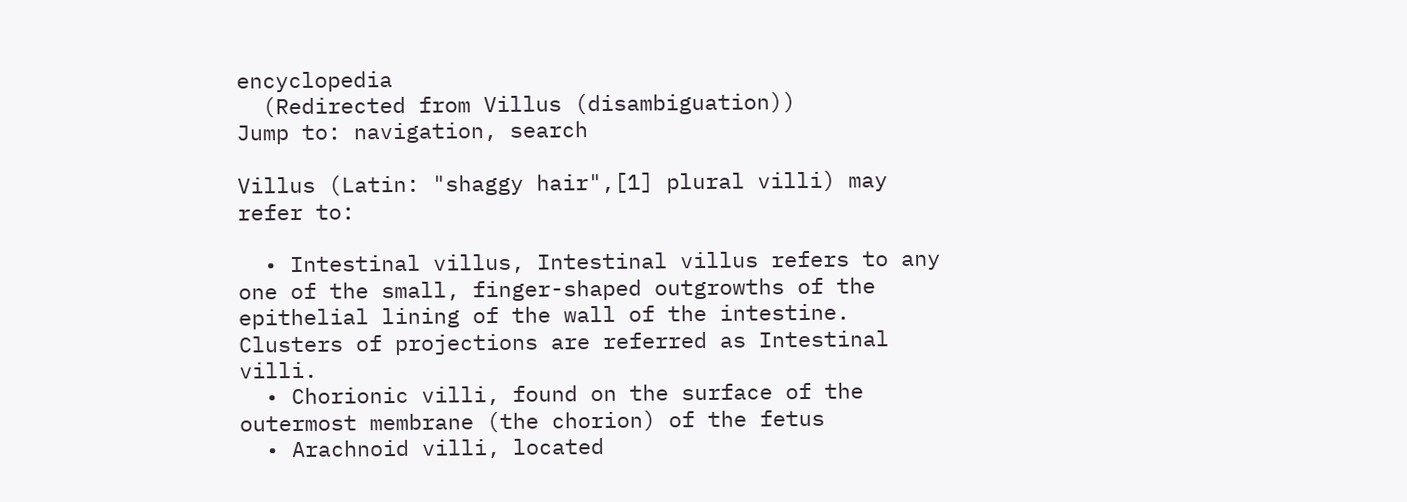encyclopedia
  (Redirected from Villus (disambiguation))
Jump to: navigation, search

Villus (Latin: "shaggy hair",[1] plural villi) may refer to:

  • Intestinal villus, Intestinal villus refers to any one of the small, finger-shaped outgrowths of the epithelial lining of the wall of the intestine. Clusters of projections are referred as Intestinal villi.
  • Chorionic villi, found on the surface of the outermost membrane (the chorion) of the fetus
  • Arachnoid villi, located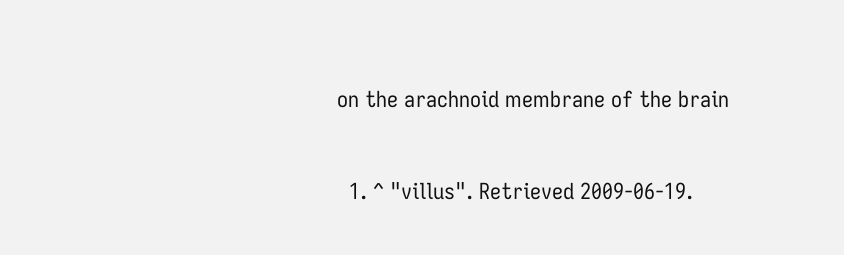on the arachnoid membrane of the brain


  1. ^ "villus". Retrieved 2009-06-19.